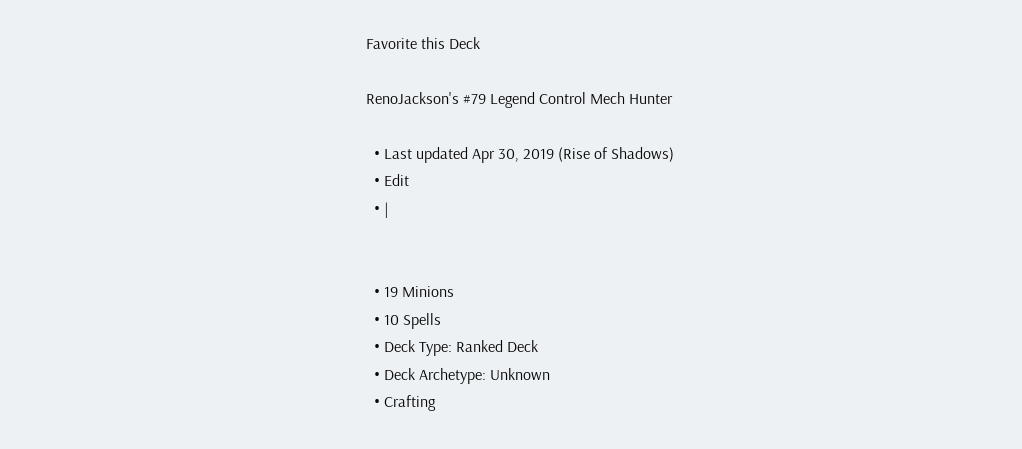Favorite this Deck

RenoJackson's #79 Legend Control Mech Hunter

  • Last updated Apr 30, 2019 (Rise of Shadows)
  • Edit
  • |


  • 19 Minions
  • 10 Spells
  • Deck Type: Ranked Deck
  • Deck Archetype: Unknown
  • Crafting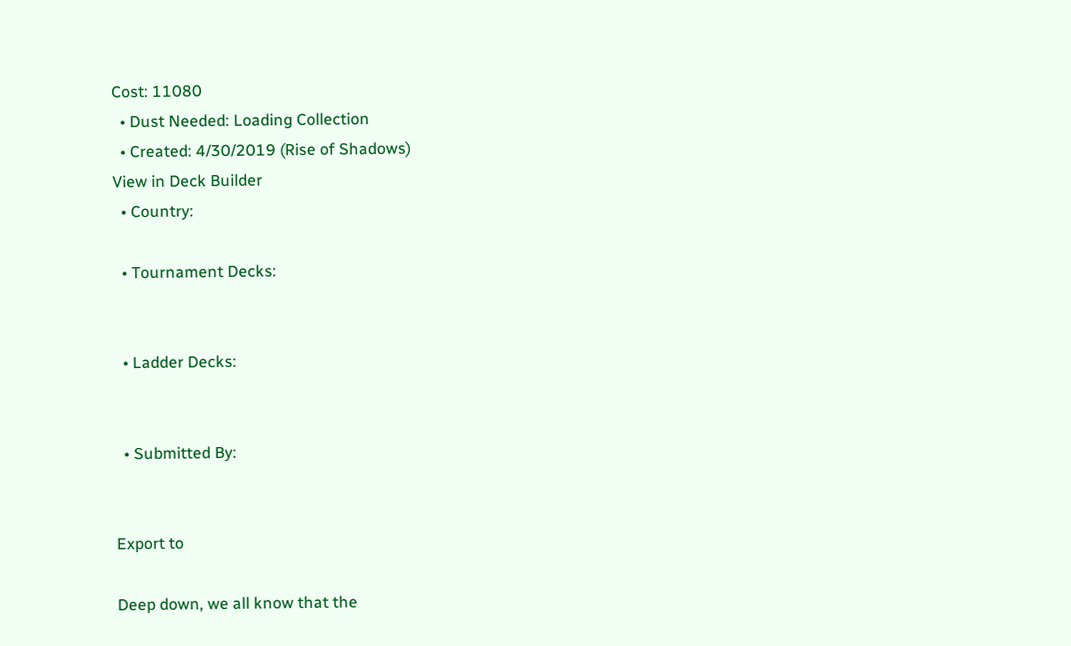Cost: 11080
  • Dust Needed: Loading Collection
  • Created: 4/30/2019 (Rise of Shadows)
View in Deck Builder
  • Country:

  • Tournament Decks:


  • Ladder Decks:


  • Submitted By:


Export to

Deep down, we all know that the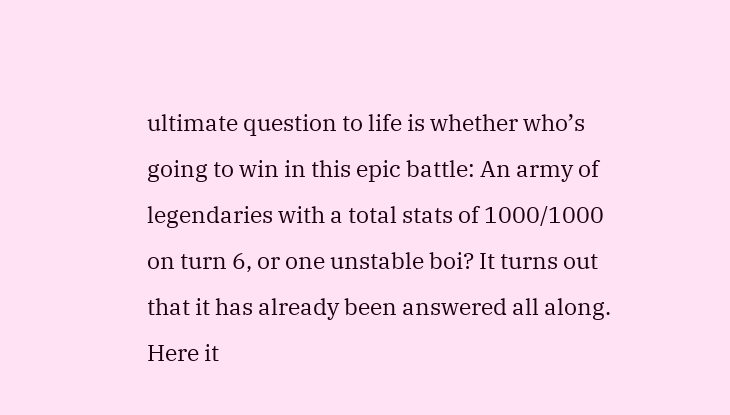ultimate question to life is whether who’s going to win in this epic battle: An army of legendaries with a total stats of 1000/1000 on turn 6, or one unstable boi? It turns out that it has already been answered all along. Here it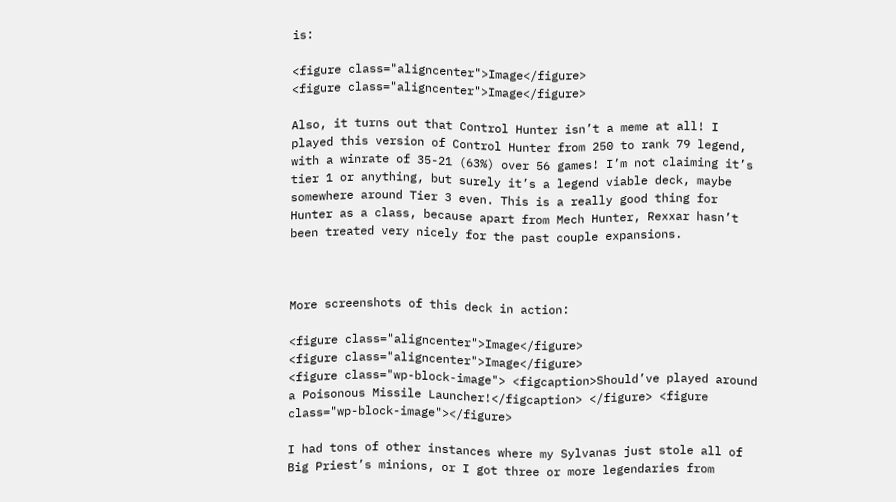is:

<figure class="aligncenter">Image</figure>
<figure class="aligncenter">Image</figure>

Also, it turns out that Control Hunter isn’t a meme at all! I played this version of Control Hunter from 250 to rank 79 legend, with a winrate of 35-21 (63%) over 56 games! I’m not claiming it’s tier 1 or anything, but surely it’s a legend viable deck, maybe somewhere around Tier 3 even. This is a really good thing for Hunter as a class, because apart from Mech Hunter, Rexxar hasn’t been treated very nicely for the past couple expansions.



More screenshots of this deck in action:

<figure class="aligncenter">Image</figure>
<figure class="aligncenter">Image</figure>
<figure class="wp-block-image"> <figcaption>Should’ve played around a Poisonous Missile Launcher!</figcaption> </figure> <figure class="wp-block-image"></figure>

I had tons of other instances where my Sylvanas just stole all of Big Priest’s minions, or I got three or more legendaries from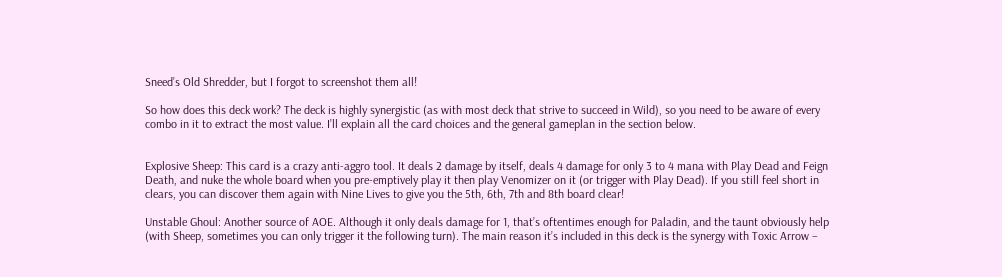Sneed’s Old Shredder, but I forgot to screenshot them all!

So how does this deck work? The deck is highly synergistic (as with most deck that strive to succeed in Wild), so you need to be aware of every combo in it to extract the most value. I’ll explain all the card choices and the general gameplan in the section below.


Explosive Sheep: This card is a crazy anti-aggro tool. It deals 2 damage by itself, deals 4 damage for only 3 to 4 mana with Play Dead and Feign Death, and nuke the whole board when you pre-emptively play it then play Venomizer on it (or trigger with Play Dead). If you still feel short in clears, you can discover them again with Nine Lives to give you the 5th, 6th, 7th and 8th board clear!

Unstable Ghoul: Another source of AOE. Although it only deals damage for 1, that’s oftentimes enough for Paladin, and the taunt obviously help (with Sheep, sometimes you can only trigger it the following turn). The main reason it’s included in this deck is the synergy with Toxic Arrow –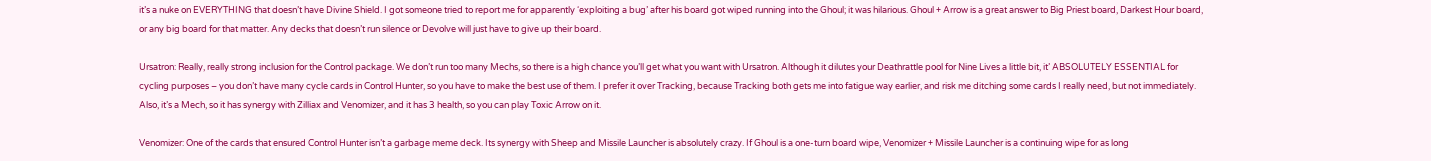it’s a nuke on EVERYTHING that doesn’t have Divine Shield. I got someone tried to report me for apparently ‘exploiting a bug’ after his board got wiped running into the Ghoul; it was hilarious. Ghoul + Arrow is a great answer to Big Priest board, Darkest Hour board, or any big board for that matter. Any decks that doesn’t run silence or Devolve will just have to give up their board.

Ursatron: Really, really strong inclusion for the Control package. We don’t run too many Mechs, so there is a high chance you’ll get what you want with Ursatron. Although it dilutes your Deathrattle pool for Nine Lives a little bit, it’ ABSOLUTELY ESSENTIAL for cycling purposes – you don’t have many cycle cards in Control Hunter, so you have to make the best use of them. I prefer it over Tracking, because Tracking both gets me into fatigue way earlier, and risk me ditching some cards I really need, but not immediately. Also, it’s a Mech, so it has synergy with Zilliax and Venomizer, and it has 3 health, so you can play Toxic Arrow on it.

Venomizer: One of the cards that ensured Control Hunter isn’t a garbage meme deck. Its synergy with Sheep and Missile Launcher is absolutely crazy. If Ghoul is a one-turn board wipe, Venomizer + Missile Launcher is a continuing wipe for as long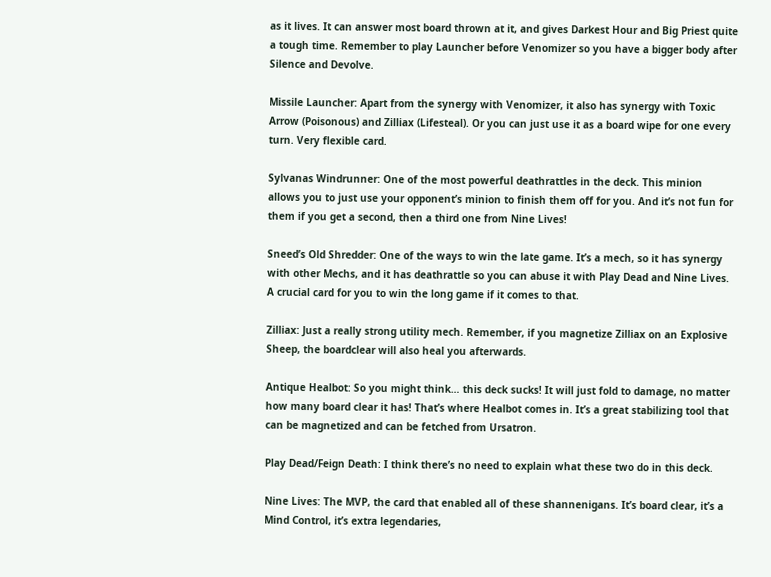as it lives. It can answer most board thrown at it, and gives Darkest Hour and Big Priest quite a tough time. Remember to play Launcher before Venomizer so you have a bigger body after Silence and Devolve.

Missile Launcher: Apart from the synergy with Venomizer, it also has synergy with Toxic Arrow (Poisonous) and Zilliax (Lifesteal). Or you can just use it as a board wipe for one every turn. Very flexible card.

Sylvanas Windrunner: One of the most powerful deathrattles in the deck. This minion allows you to just use your opponent’s minion to finish them off for you. And it’s not fun for them if you get a second, then a third one from Nine Lives!

Sneed’s Old Shredder: One of the ways to win the late game. It’s a mech, so it has synergy with other Mechs, and it has deathrattle so you can abuse it with Play Dead and Nine Lives. A crucial card for you to win the long game if it comes to that.

Zilliax: Just a really strong utility mech. Remember, if you magnetize Zilliax on an Explosive Sheep, the boardclear will also heal you afterwards.

Antique Healbot: So you might think… this deck sucks! It will just fold to damage, no matter how many board clear it has! That’s where Healbot comes in. It’s a great stabilizing tool that can be magnetized and can be fetched from Ursatron.

Play Dead/Feign Death: I think there’s no need to explain what these two do in this deck.

Nine Lives: The MVP, the card that enabled all of these shannenigans. It’s board clear, it’s a Mind Control, it’s extra legendaries,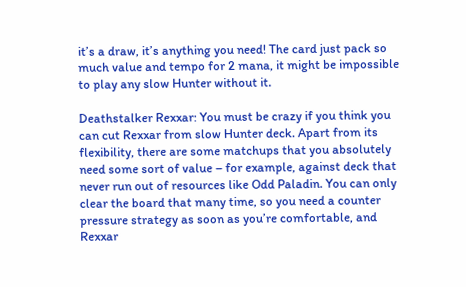it’s a draw, it’s anything you need! The card just pack so much value and tempo for 2 mana, it might be impossible to play any slow Hunter without it.

Deathstalker Rexxar: You must be crazy if you think you can cut Rexxar from slow Hunter deck. Apart from its flexibility, there are some matchups that you absolutely need some sort of value – for example, against deck that never run out of resources like Odd Paladin. You can only clear the board that many time, so you need a counter pressure strategy as soon as you’re comfortable, and Rexxar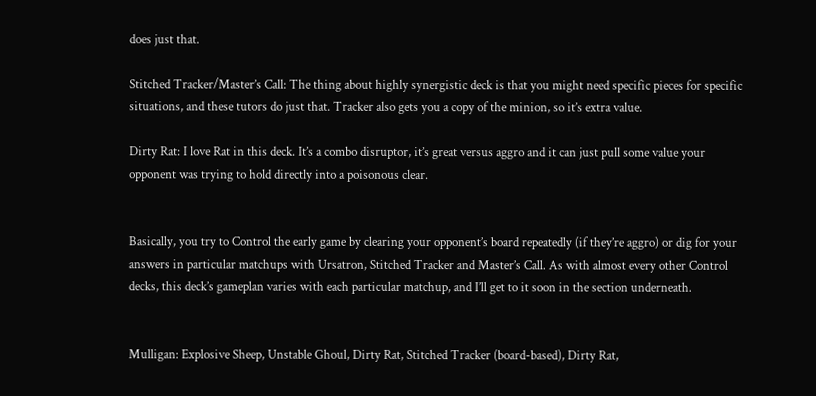does just that.

Stitched Tracker/Master’s Call: The thing about highly synergistic deck is that you might need specific pieces for specific situations, and these tutors do just that. Tracker also gets you a copy of the minion, so it’s extra value.

Dirty Rat: I love Rat in this deck. It’s a combo disruptor, it’s great versus aggro and it can just pull some value your opponent was trying to hold directly into a poisonous clear.


Basically, you try to Control the early game by clearing your opponent’s board repeatedly (if they’re aggro) or dig for your answers in particular matchups with Ursatron, Stitched Tracker and Master’s Call. As with almost every other Control decks, this deck’s gameplan varies with each particular matchup, and I’ll get to it soon in the section underneath.


Mulligan: Explosive Sheep, Unstable Ghoul, Dirty Rat, Stitched Tracker (board-based), Dirty Rat,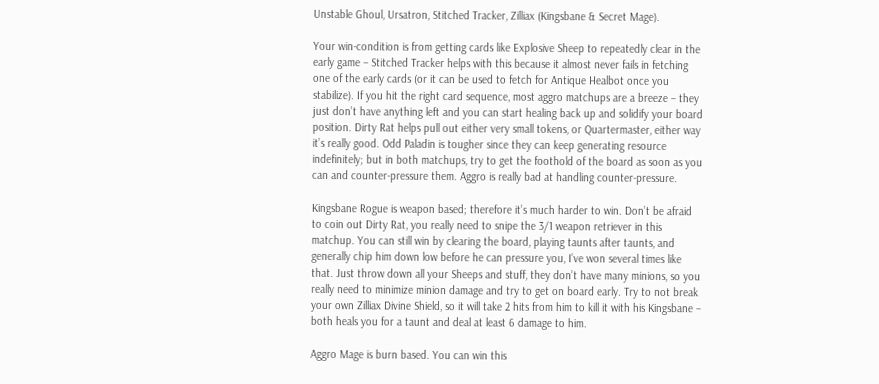Unstable Ghoul, Ursatron, Stitched Tracker, Zilliax (Kingsbane & Secret Mage).

Your win-condition is from getting cards like Explosive Sheep to repeatedly clear in the early game – Stitched Tracker helps with this because it almost never fails in fetching one of the early cards (or it can be used to fetch for Antique Healbot once you stabilize). If you hit the right card sequence, most aggro matchups are a breeze – they just don’t have anything left and you can start healing back up and solidify your board position. Dirty Rat helps pull out either very small tokens, or Quartermaster, either way it’s really good. Odd Paladin is tougher since they can keep generating resource indefinitely; but in both matchups, try to get the foothold of the board as soon as you can and counter-pressure them. Aggro is really bad at handling counter-pressure.

Kingsbane Rogue is weapon based; therefore it’s much harder to win. Don’t be afraid to coin out Dirty Rat, you really need to snipe the 3/1 weapon retriever in this matchup. You can still win by clearing the board, playing taunts after taunts, and generally chip him down low before he can pressure you, I’ve won several times like that. Just throw down all your Sheeps and stuff, they don’t have many minions, so you really need to minimize minion damage and try to get on board early. Try to not break your own Zilliax Divine Shield, so it will take 2 hits from him to kill it with his Kingsbane – both heals you for a taunt and deal at least 6 damage to him.

Aggro Mage is burn based. You can win this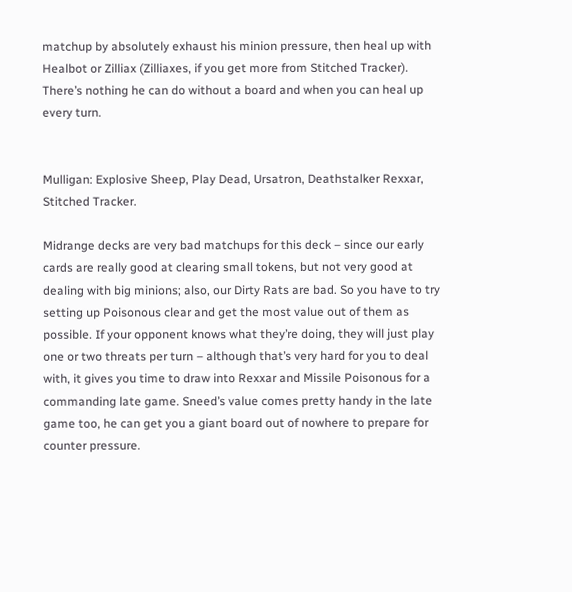matchup by absolutely exhaust his minion pressure, then heal up with Healbot or Zilliax (Zilliaxes, if you get more from Stitched Tracker). There’s nothing he can do without a board and when you can heal up every turn.


Mulligan: Explosive Sheep, Play Dead, Ursatron, Deathstalker Rexxar, Stitched Tracker.

Midrange decks are very bad matchups for this deck – since our early cards are really good at clearing small tokens, but not very good at dealing with big minions; also, our Dirty Rats are bad. So you have to try setting up Poisonous clear and get the most value out of them as possible. If your opponent knows what they’re doing, they will just play one or two threats per turn – although that’s very hard for you to deal with, it gives you time to draw into Rexxar and Missile Poisonous for a commanding late game. Sneed’s value comes pretty handy in the late game too, he can get you a giant board out of nowhere to prepare for counter pressure.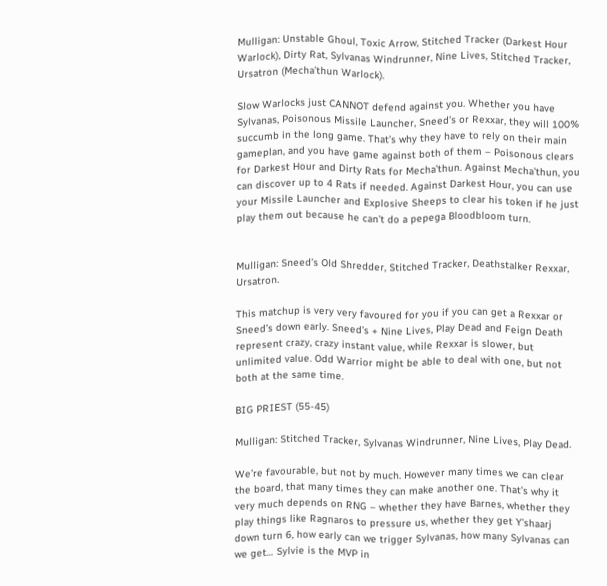Mulligan: Unstable Ghoul, Toxic Arrow, Stitched Tracker (Darkest Hour Warlock), Dirty Rat, Sylvanas Windrunner, Nine Lives, Stitched Tracker, Ursatron (Mecha’thun Warlock).

Slow Warlocks just CANNOT defend against you. Whether you have Sylvanas, Poisonous Missile Launcher, Sneed’s or Rexxar, they will 100% succumb in the long game. That’s why they have to rely on their main gameplan, and you have game against both of them – Poisonous clears for Darkest Hour and Dirty Rats for Mecha’thun. Against Mecha’thun, you can discover up to 4 Rats if needed. Against Darkest Hour, you can use your Missile Launcher and Explosive Sheeps to clear his token if he just play them out because he can’t do a pepega Bloodbloom turn.


Mulligan: Sneed’s Old Shredder, Stitched Tracker, Deathstalker Rexxar, Ursatron.

This matchup is very very favoured for you if you can get a Rexxar or Sneed’s down early. Sneed’s + Nine Lives, Play Dead and Feign Death represent crazy, crazy instant value, while Rexxar is slower, but unlimited value. Odd Warrior might be able to deal with one, but not both at the same time.

BIG PRIEST (55-45)

Mulligan: Stitched Tracker, Sylvanas Windrunner, Nine Lives, Play Dead.

We’re favourable, but not by much. However many times we can clear the board, that many times they can make another one. That’s why it very much depends on RNG – whether they have Barnes, whether they play things like Ragnaros to pressure us, whether they get Y’shaarj down turn 6, how early can we trigger Sylvanas, how many Sylvanas can we get… Sylvie is the MVP in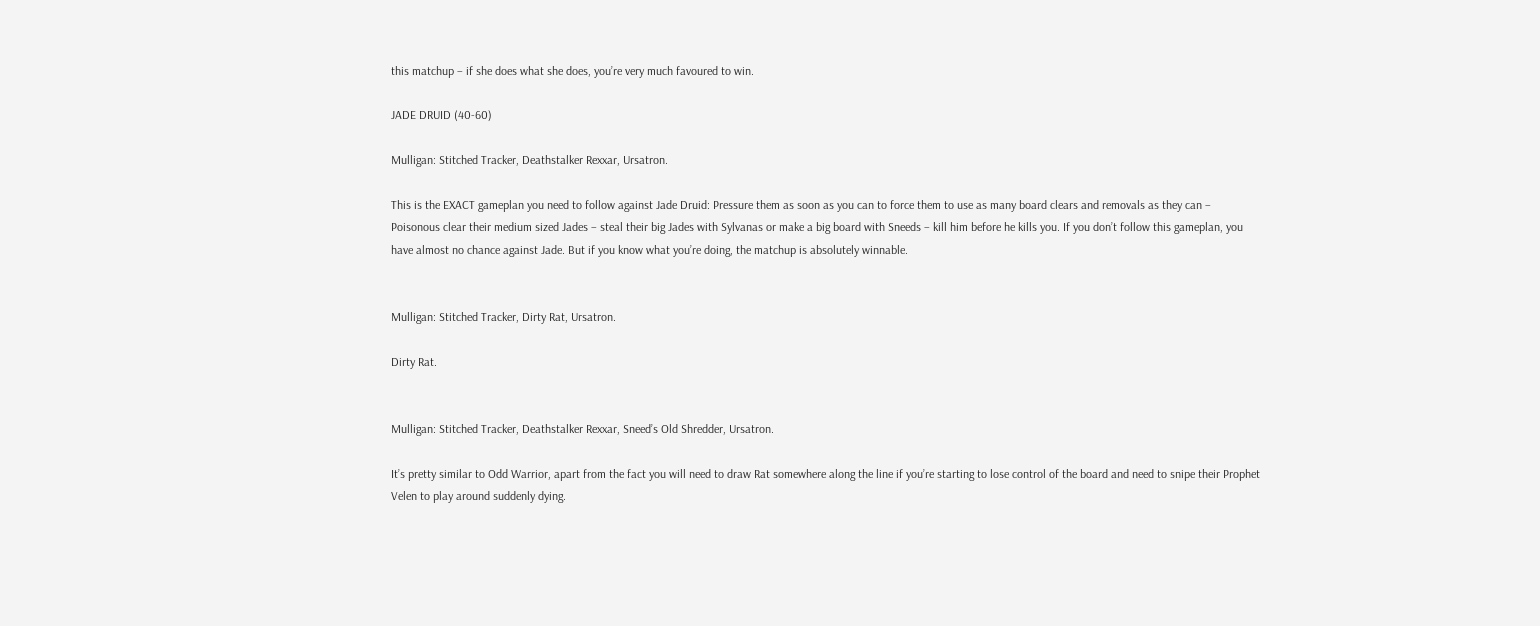this matchup – if she does what she does, you’re very much favoured to win.

JADE DRUID (40-60)

Mulligan: Stitched Tracker, Deathstalker Rexxar, Ursatron.

This is the EXACT gameplan you need to follow against Jade Druid: Pressure them as soon as you can to force them to use as many board clears and removals as they can – Poisonous clear their medium sized Jades – steal their big Jades with Sylvanas or make a big board with Sneeds – kill him before he kills you. If you don’t follow this gameplan, you have almost no chance against Jade. But if you know what you’re doing, the matchup is absolutely winnable.


Mulligan: Stitched Tracker, Dirty Rat, Ursatron.

Dirty Rat.


Mulligan: Stitched Tracker, Deathstalker Rexxar, Sneed’s Old Shredder, Ursatron.

It’s pretty similar to Odd Warrior, apart from the fact you will need to draw Rat somewhere along the line if you’re starting to lose control of the board and need to snipe their Prophet Velen to play around suddenly dying.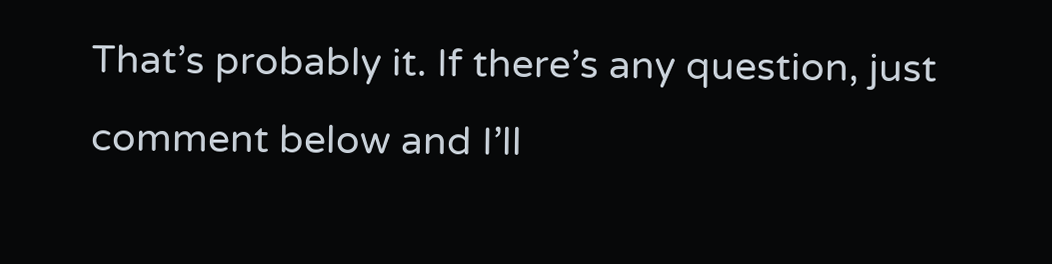That’s probably it. If there’s any question, just comment below and I’ll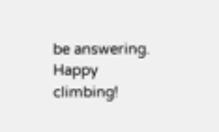be answering. Happy climbing!